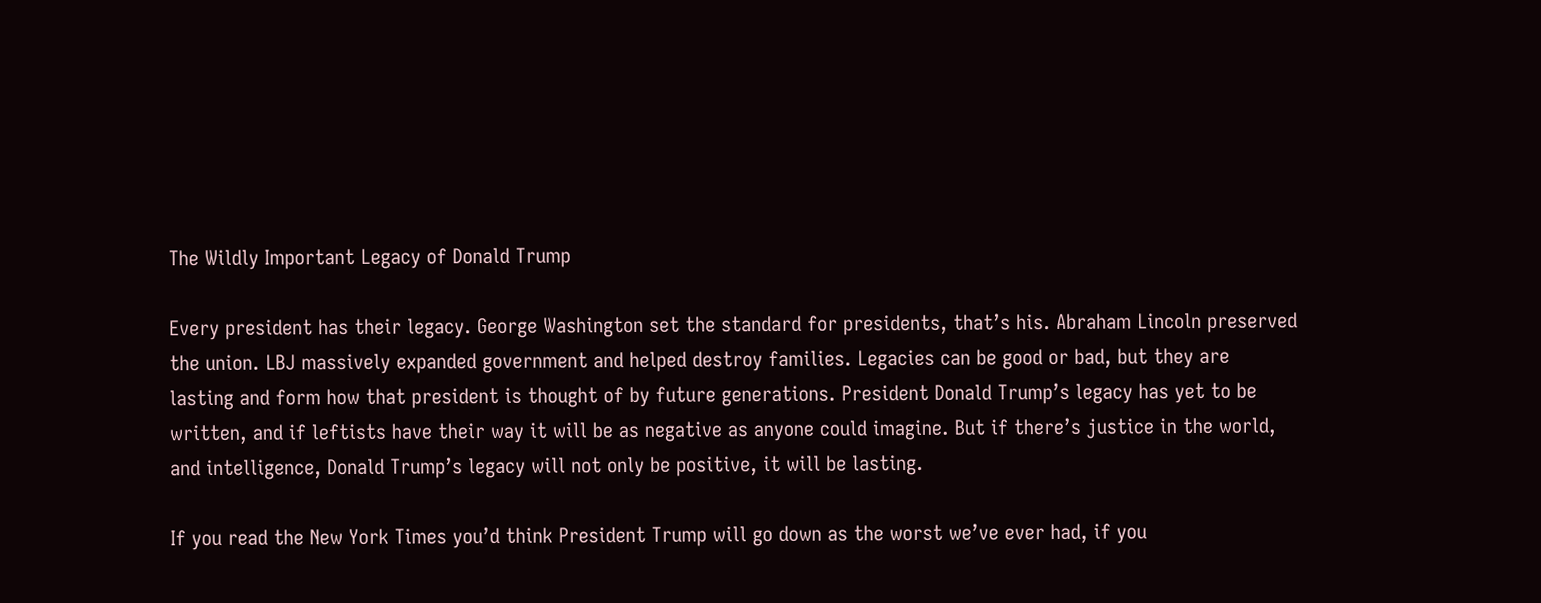The Wildly Important Legacy of Donald Trump

Every president has their legacy. George Washington set the standard for presidents, that’s his. Abraham Lincoln preserved the union. LBJ massively expanded government and helped destroy families. Legacies can be good or bad, but they are lasting and form how that president is thought of by future generations. President Donald Trump’s legacy has yet to be written, and if leftists have their way it will be as negative as anyone could imagine. But if there’s justice in the world, and intelligence, Donald Trump’s legacy will not only be positive, it will be lasting.

If you read the New York Times you’d think President Trump will go down as the worst we’ve ever had, if you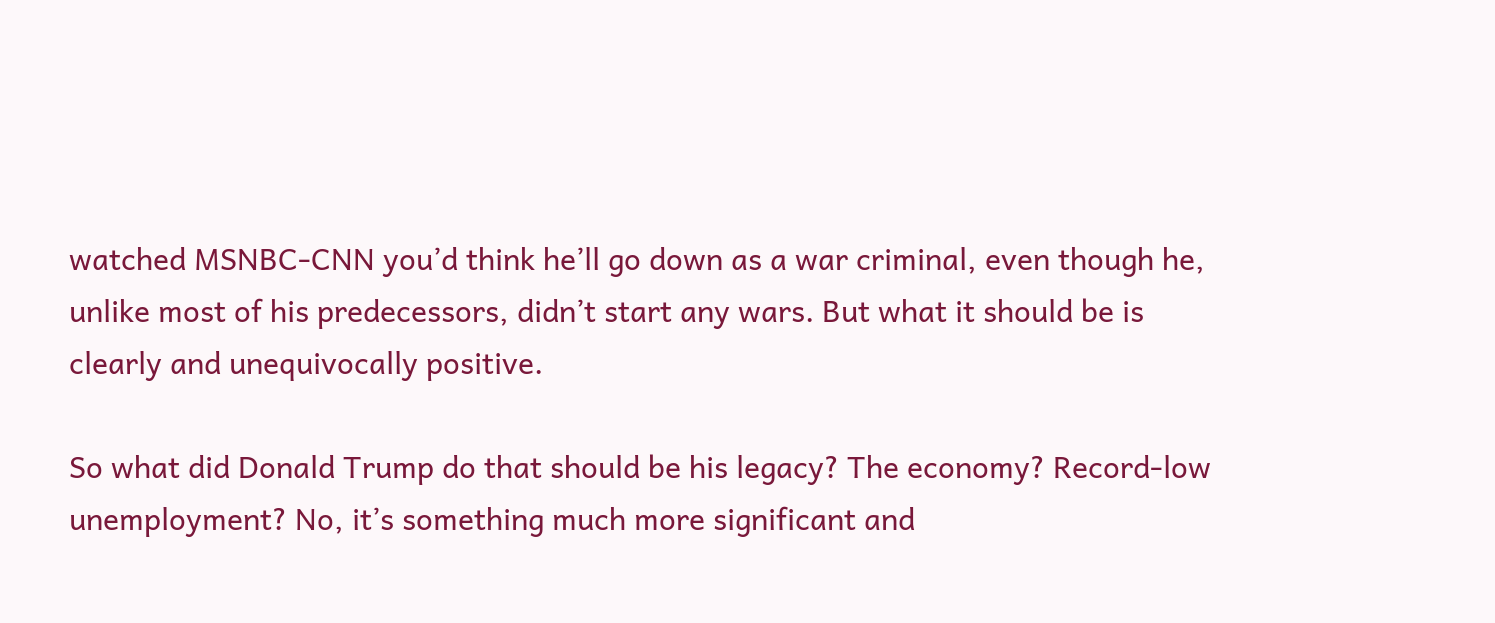watched MSNBC-CNN you’d think he’ll go down as a war criminal, even though he, unlike most of his predecessors, didn’t start any wars. But what it should be is clearly and unequivocally positive.

So what did Donald Trump do that should be his legacy? The economy? Record-low unemployment? No, it’s something much more significant and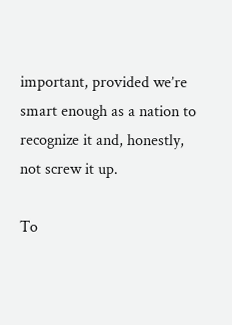important, provided we’re smart enough as a nation to recognize it and, honestly, not screw it up.

To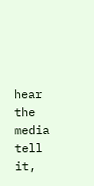hear the media tell it,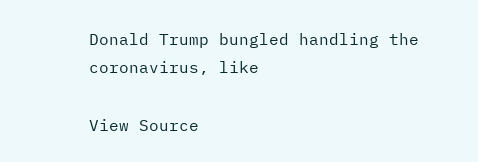Donald Trump bungled handling the coronavirus, like

View Source